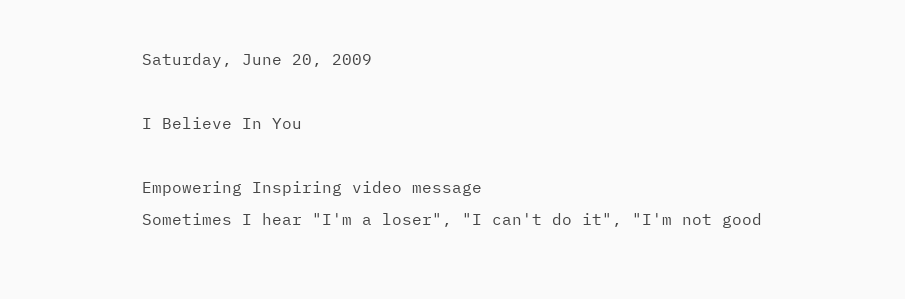Saturday, June 20, 2009

I Believe In You

Empowering Inspiring video message
Sometimes I hear "I'm a loser", "I can't do it", "I'm not good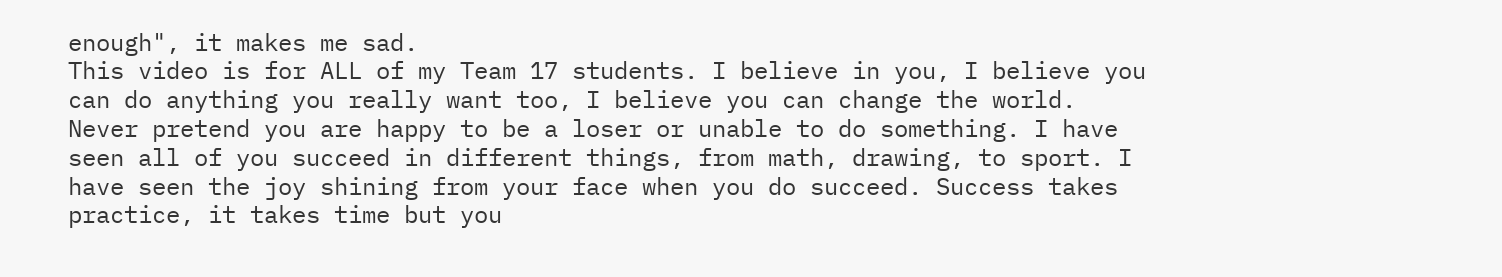enough", it makes me sad.
This video is for ALL of my Team 17 students. I believe in you, I believe you can do anything you really want too, I believe you can change the world. Never pretend you are happy to be a loser or unable to do something. I have seen all of you succeed in different things, from math, drawing, to sport. I have seen the joy shining from your face when you do succeed. Success takes practice, it takes time but you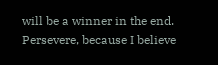will be a winner in the end. Persevere, because I believe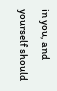in you, and yourself should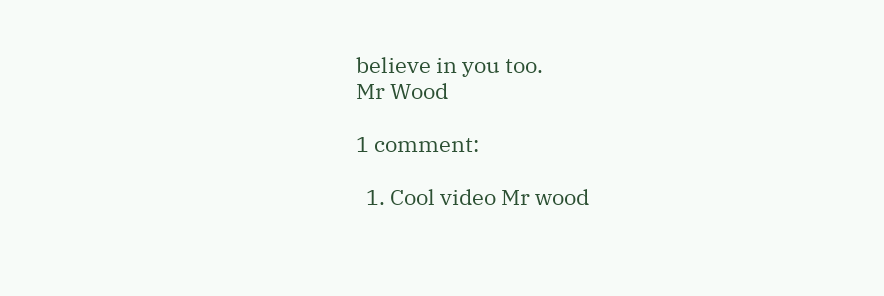believe in you too.
Mr Wood

1 comment:

  1. Cool video Mr wood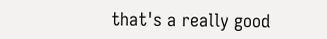that's a really good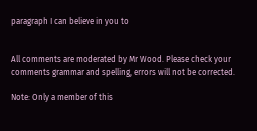paragraph I can believe in you to


All comments are moderated by Mr Wood. Please check your comments grammar and spelling, errors will not be corrected.

Note: Only a member of this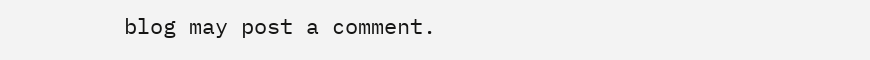blog may post a comment.